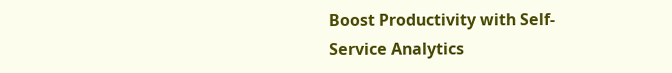Boost Productivity with Self-Service Analytics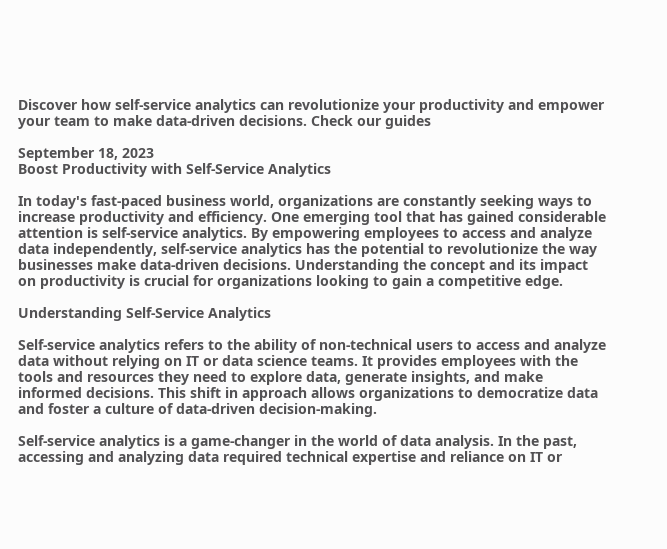Discover how self-service analytics can revolutionize your productivity and empower your team to make data-driven decisions. Check our guides

September 18, 2023
Boost Productivity with Self-Service Analytics

In today's fast-paced business world, organizations are constantly seeking ways to increase productivity and efficiency. One emerging tool that has gained considerable attention is self-service analytics. By empowering employees to access and analyze data independently, self-service analytics has the potential to revolutionize the way businesses make data-driven decisions. Understanding the concept and its impact on productivity is crucial for organizations looking to gain a competitive edge.

Understanding Self-Service Analytics

Self-service analytics refers to the ability of non-technical users to access and analyze data without relying on IT or data science teams. It provides employees with the tools and resources they need to explore data, generate insights, and make informed decisions. This shift in approach allows organizations to democratize data and foster a culture of data-driven decision-making.

Self-service analytics is a game-changer in the world of data analysis. In the past, accessing and analyzing data required technical expertise and reliance on IT or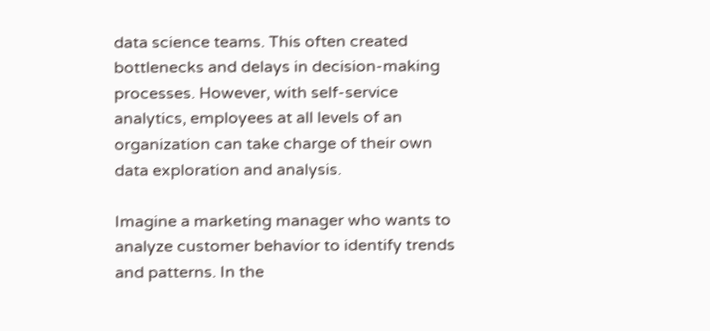data science teams. This often created bottlenecks and delays in decision-making processes. However, with self-service analytics, employees at all levels of an organization can take charge of their own data exploration and analysis.

Imagine a marketing manager who wants to analyze customer behavior to identify trends and patterns. In the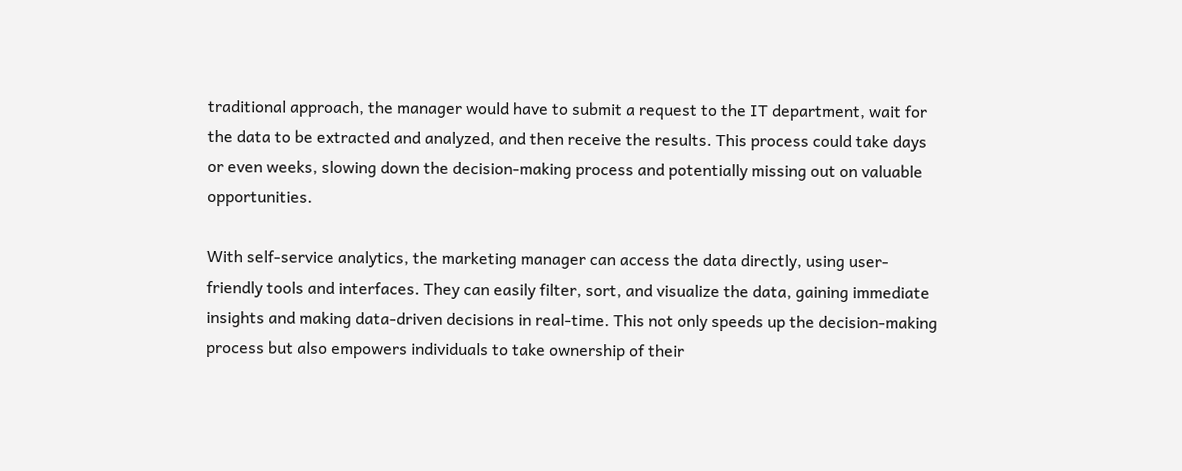traditional approach, the manager would have to submit a request to the IT department, wait for the data to be extracted and analyzed, and then receive the results. This process could take days or even weeks, slowing down the decision-making process and potentially missing out on valuable opportunities.

With self-service analytics, the marketing manager can access the data directly, using user-friendly tools and interfaces. They can easily filter, sort, and visualize the data, gaining immediate insights and making data-driven decisions in real-time. This not only speeds up the decision-making process but also empowers individuals to take ownership of their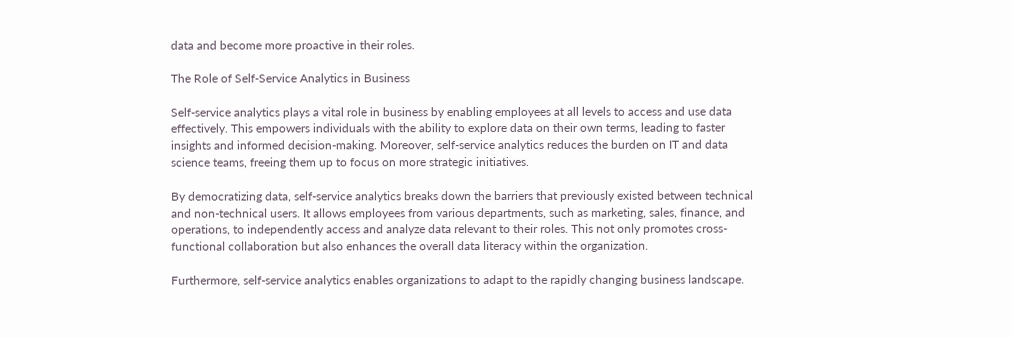data and become more proactive in their roles.

The Role of Self-Service Analytics in Business

Self-service analytics plays a vital role in business by enabling employees at all levels to access and use data effectively. This empowers individuals with the ability to explore data on their own terms, leading to faster insights and informed decision-making. Moreover, self-service analytics reduces the burden on IT and data science teams, freeing them up to focus on more strategic initiatives.

By democratizing data, self-service analytics breaks down the barriers that previously existed between technical and non-technical users. It allows employees from various departments, such as marketing, sales, finance, and operations, to independently access and analyze data relevant to their roles. This not only promotes cross-functional collaboration but also enhances the overall data literacy within the organization.

Furthermore, self-service analytics enables organizations to adapt to the rapidly changing business landscape.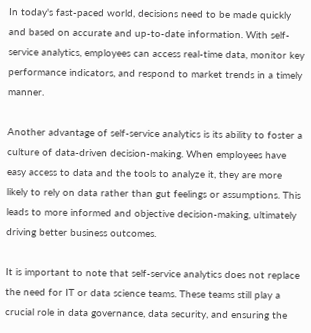In today's fast-paced world, decisions need to be made quickly and based on accurate and up-to-date information. With self-service analytics, employees can access real-time data, monitor key performance indicators, and respond to market trends in a timely manner.

Another advantage of self-service analytics is its ability to foster a culture of data-driven decision-making. When employees have easy access to data and the tools to analyze it, they are more likely to rely on data rather than gut feelings or assumptions. This leads to more informed and objective decision-making, ultimately driving better business outcomes.

It is important to note that self-service analytics does not replace the need for IT or data science teams. These teams still play a crucial role in data governance, data security, and ensuring the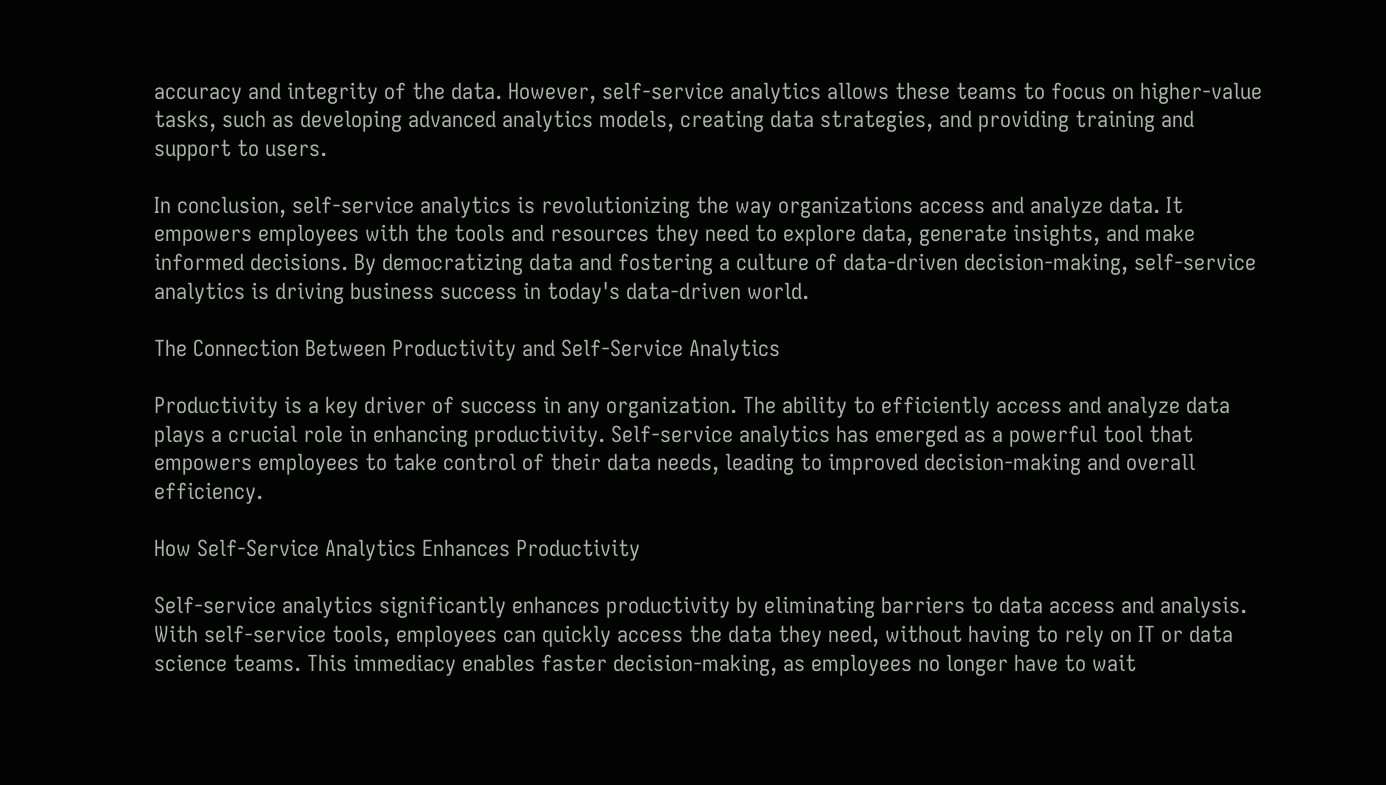accuracy and integrity of the data. However, self-service analytics allows these teams to focus on higher-value tasks, such as developing advanced analytics models, creating data strategies, and providing training and support to users.

In conclusion, self-service analytics is revolutionizing the way organizations access and analyze data. It empowers employees with the tools and resources they need to explore data, generate insights, and make informed decisions. By democratizing data and fostering a culture of data-driven decision-making, self-service analytics is driving business success in today's data-driven world.

The Connection Between Productivity and Self-Service Analytics

Productivity is a key driver of success in any organization. The ability to efficiently access and analyze data plays a crucial role in enhancing productivity. Self-service analytics has emerged as a powerful tool that empowers employees to take control of their data needs, leading to improved decision-making and overall efficiency.

How Self-Service Analytics Enhances Productivity

Self-service analytics significantly enhances productivity by eliminating barriers to data access and analysis. With self-service tools, employees can quickly access the data they need, without having to rely on IT or data science teams. This immediacy enables faster decision-making, as employees no longer have to wait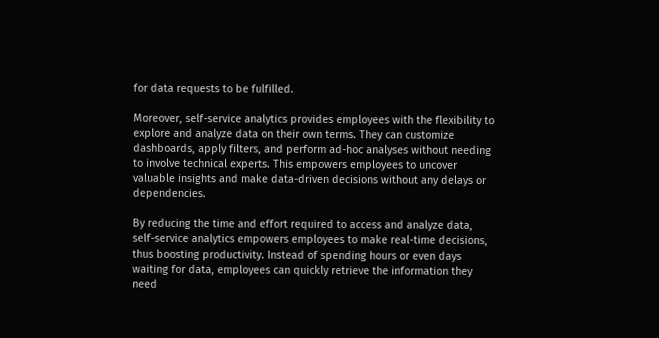for data requests to be fulfilled.

Moreover, self-service analytics provides employees with the flexibility to explore and analyze data on their own terms. They can customize dashboards, apply filters, and perform ad-hoc analyses without needing to involve technical experts. This empowers employees to uncover valuable insights and make data-driven decisions without any delays or dependencies.

By reducing the time and effort required to access and analyze data, self-service analytics empowers employees to make real-time decisions, thus boosting productivity. Instead of spending hours or even days waiting for data, employees can quickly retrieve the information they need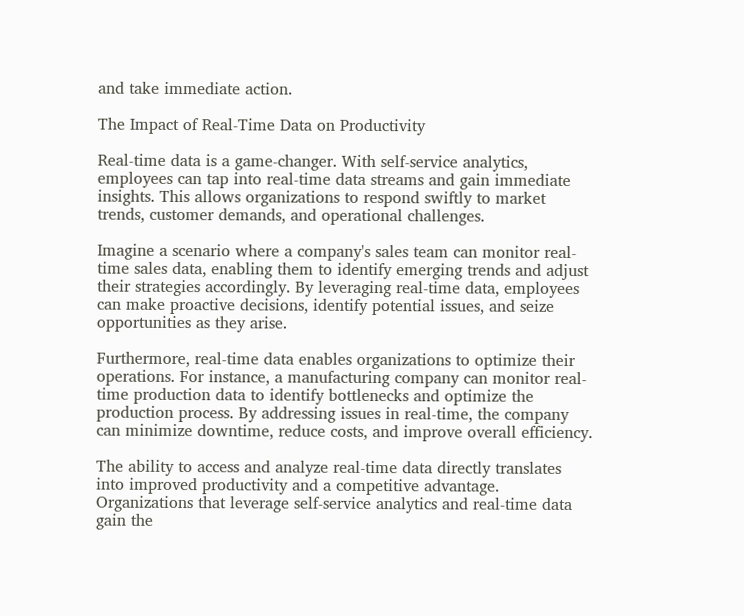and take immediate action.

The Impact of Real-Time Data on Productivity

Real-time data is a game-changer. With self-service analytics, employees can tap into real-time data streams and gain immediate insights. This allows organizations to respond swiftly to market trends, customer demands, and operational challenges.

Imagine a scenario where a company's sales team can monitor real-time sales data, enabling them to identify emerging trends and adjust their strategies accordingly. By leveraging real-time data, employees can make proactive decisions, identify potential issues, and seize opportunities as they arise.

Furthermore, real-time data enables organizations to optimize their operations. For instance, a manufacturing company can monitor real-time production data to identify bottlenecks and optimize the production process. By addressing issues in real-time, the company can minimize downtime, reduce costs, and improve overall efficiency.

The ability to access and analyze real-time data directly translates into improved productivity and a competitive advantage. Organizations that leverage self-service analytics and real-time data gain the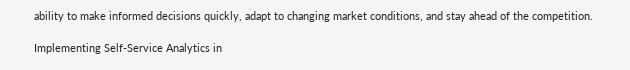ability to make informed decisions quickly, adapt to changing market conditions, and stay ahead of the competition.

Implementing Self-Service Analytics in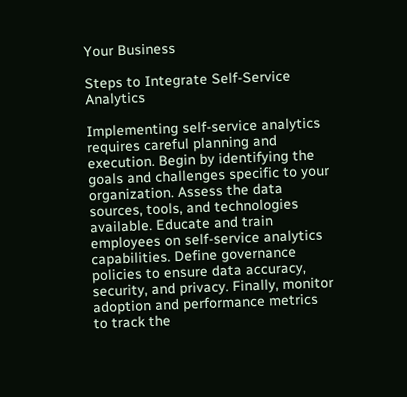Your Business

Steps to Integrate Self-Service Analytics

Implementing self-service analytics requires careful planning and execution. Begin by identifying the goals and challenges specific to your organization. Assess the data sources, tools, and technologies available. Educate and train employees on self-service analytics capabilities. Define governance policies to ensure data accuracy, security, and privacy. Finally, monitor adoption and performance metrics to track the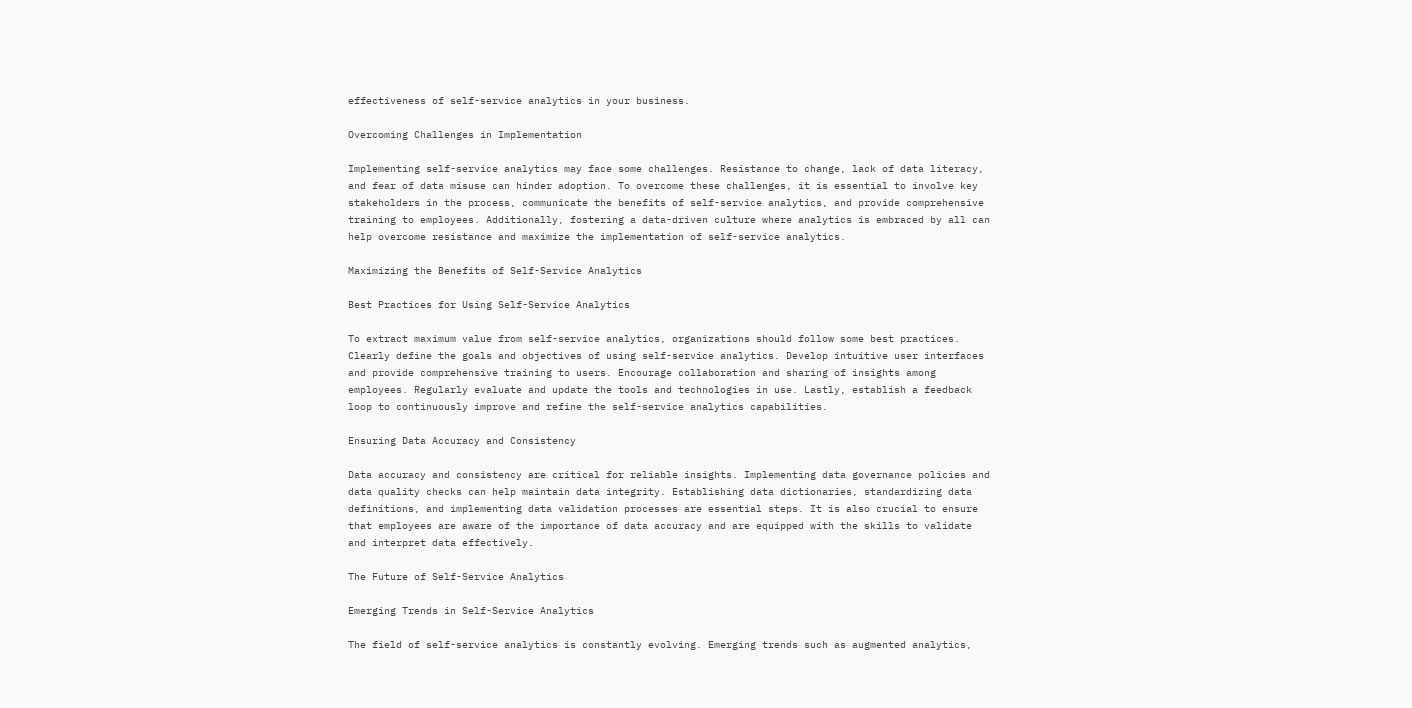effectiveness of self-service analytics in your business.

Overcoming Challenges in Implementation

Implementing self-service analytics may face some challenges. Resistance to change, lack of data literacy, and fear of data misuse can hinder adoption. To overcome these challenges, it is essential to involve key stakeholders in the process, communicate the benefits of self-service analytics, and provide comprehensive training to employees. Additionally, fostering a data-driven culture where analytics is embraced by all can help overcome resistance and maximize the implementation of self-service analytics.

Maximizing the Benefits of Self-Service Analytics

Best Practices for Using Self-Service Analytics

To extract maximum value from self-service analytics, organizations should follow some best practices. Clearly define the goals and objectives of using self-service analytics. Develop intuitive user interfaces and provide comprehensive training to users. Encourage collaboration and sharing of insights among employees. Regularly evaluate and update the tools and technologies in use. Lastly, establish a feedback loop to continuously improve and refine the self-service analytics capabilities.

Ensuring Data Accuracy and Consistency

Data accuracy and consistency are critical for reliable insights. Implementing data governance policies and data quality checks can help maintain data integrity. Establishing data dictionaries, standardizing data definitions, and implementing data validation processes are essential steps. It is also crucial to ensure that employees are aware of the importance of data accuracy and are equipped with the skills to validate and interpret data effectively.

The Future of Self-Service Analytics

Emerging Trends in Self-Service Analytics

The field of self-service analytics is constantly evolving. Emerging trends such as augmented analytics,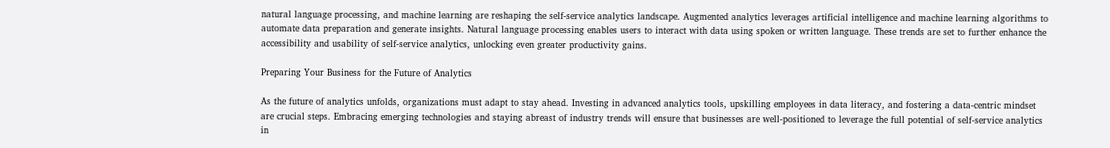natural language processing, and machine learning are reshaping the self-service analytics landscape. Augmented analytics leverages artificial intelligence and machine learning algorithms to automate data preparation and generate insights. Natural language processing enables users to interact with data using spoken or written language. These trends are set to further enhance the accessibility and usability of self-service analytics, unlocking even greater productivity gains.

Preparing Your Business for the Future of Analytics

As the future of analytics unfolds, organizations must adapt to stay ahead. Investing in advanced analytics tools, upskilling employees in data literacy, and fostering a data-centric mindset are crucial steps. Embracing emerging technologies and staying abreast of industry trends will ensure that businesses are well-positioned to leverage the full potential of self-service analytics in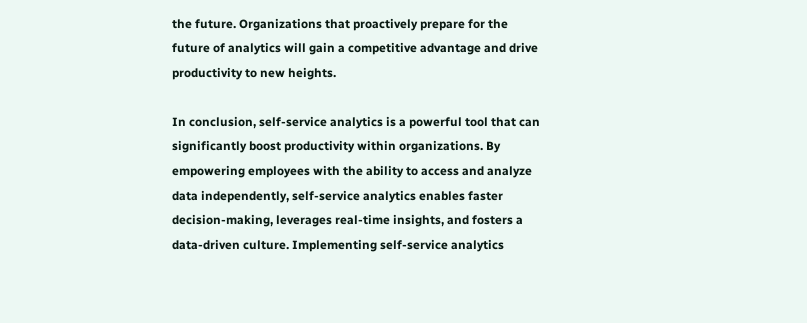the future. Organizations that proactively prepare for the future of analytics will gain a competitive advantage and drive productivity to new heights.

In conclusion, self-service analytics is a powerful tool that can significantly boost productivity within organizations. By empowering employees with the ability to access and analyze data independently, self-service analytics enables faster decision-making, leverages real-time insights, and fosters a data-driven culture. Implementing self-service analytics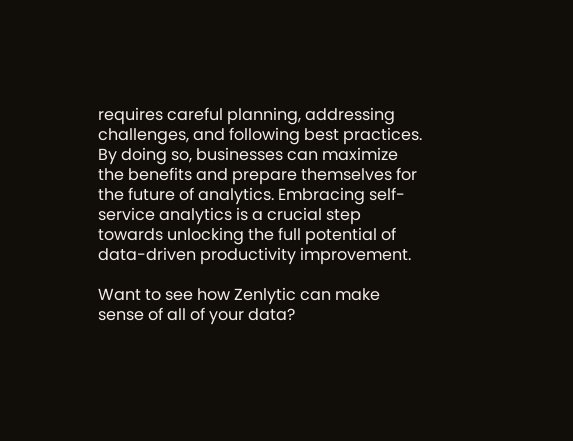requires careful planning, addressing challenges, and following best practices. By doing so, businesses can maximize the benefits and prepare themselves for the future of analytics. Embracing self-service analytics is a crucial step towards unlocking the full potential of data-driven productivity improvement.

Want to see how Zenlytic can make sense of all of your data?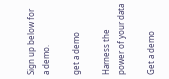Sign up below for a demo.

get a demo

Harness the power of your data

Get a demo